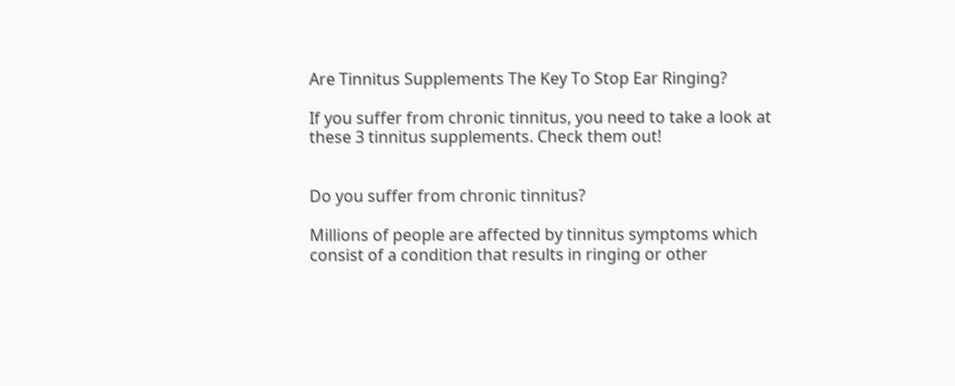Are Tinnitus Supplements The Key To Stop Ear Ringing?

If you suffer from chronic tinnitus, you need to take a look at these 3 tinnitus supplements. Check them out!


Do you suffer from chronic tinnitus?

Millions of people are affected by tinnitus symptoms which consist of a condition that results in ringing or other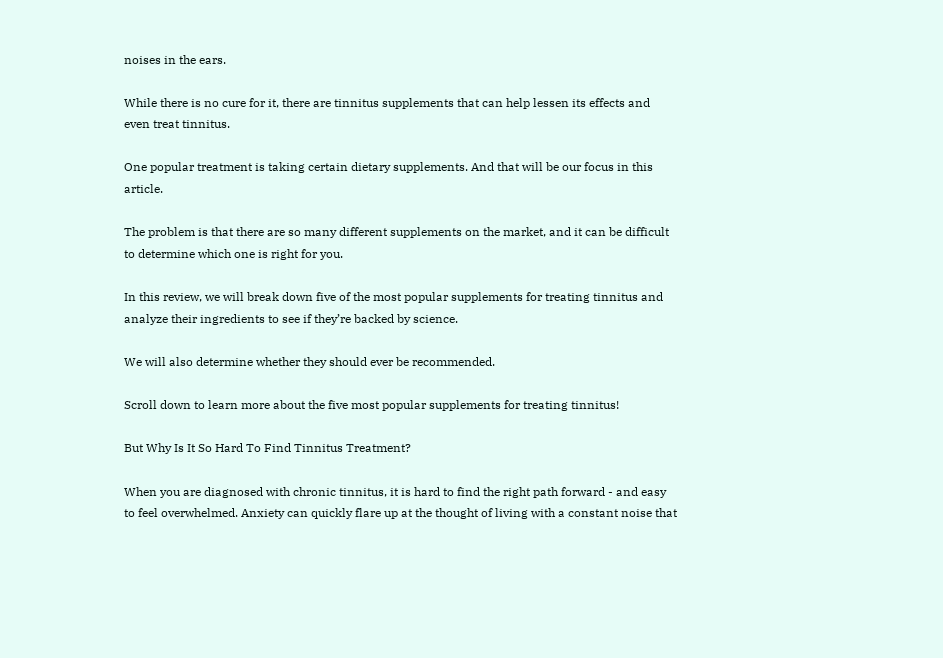noises in the ears.

While there is no cure for it, there are tinnitus supplements that can help lessen its effects and even treat tinnitus.

One popular treatment is taking certain dietary supplements. And that will be our focus in this article.

The problem is that there are so many different supplements on the market, and it can be difficult to determine which one is right for you.

In this review, we will break down five of the most popular supplements for treating tinnitus and analyze their ingredients to see if they’re backed by science.

We will also determine whether they should ever be recommended.

Scroll down to learn more about the five most popular supplements for treating tinnitus!

But Why Is It So Hard To Find Tinnitus Treatment?

When you are diagnosed with chronic tinnitus, it is hard to find the right path forward - and easy to feel overwhelmed. Anxiety can quickly flare up at the thought of living with a constant noise that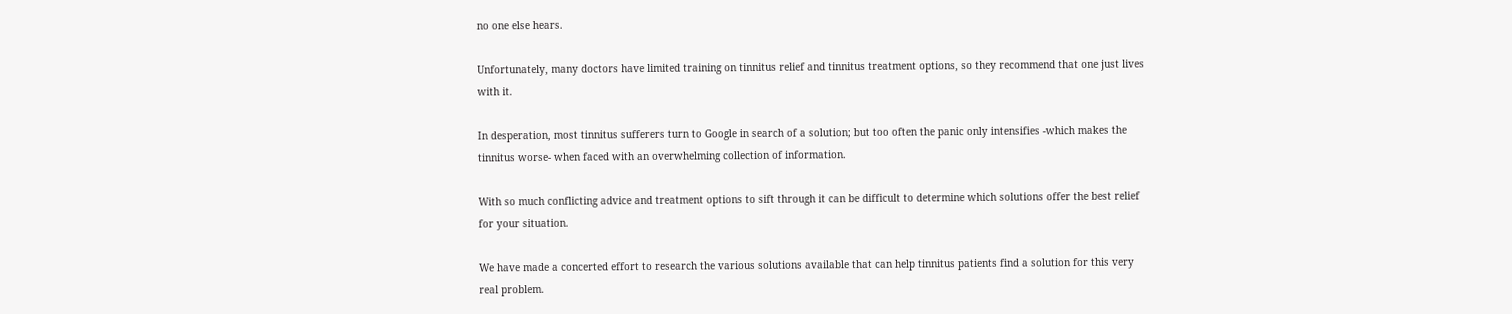no one else hears.

Unfortunately, many doctors have limited training on tinnitus relief and tinnitus treatment options, so they recommend that one just lives with it.

In desperation, most tinnitus sufferers turn to Google in search of a solution; but too often the panic only intensifies -which makes the tinnitus worse- when faced with an overwhelming collection of information.

With so much conflicting advice and treatment options to sift through it can be difficult to determine which solutions offer the best relief for your situation.

We have made a concerted effort to research the various solutions available that can help tinnitus patients find a solution for this very real problem.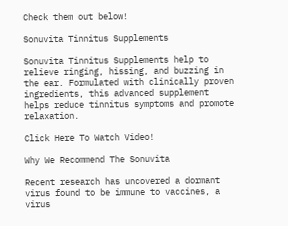Check them out below!

Sonuvita Tinnitus Supplements

Sonuvita Tinnitus Supplements help to relieve ringing, hissing, and buzzing in the ear. Formulated with clinically proven ingredients, this advanced supplement helps reduce tinnitus symptoms and promote relaxation.

Click Here To Watch Video!

Why We Recommend The Sonuvita

Recent research has uncovered a dormant virus found to be immune to vaccines, a virus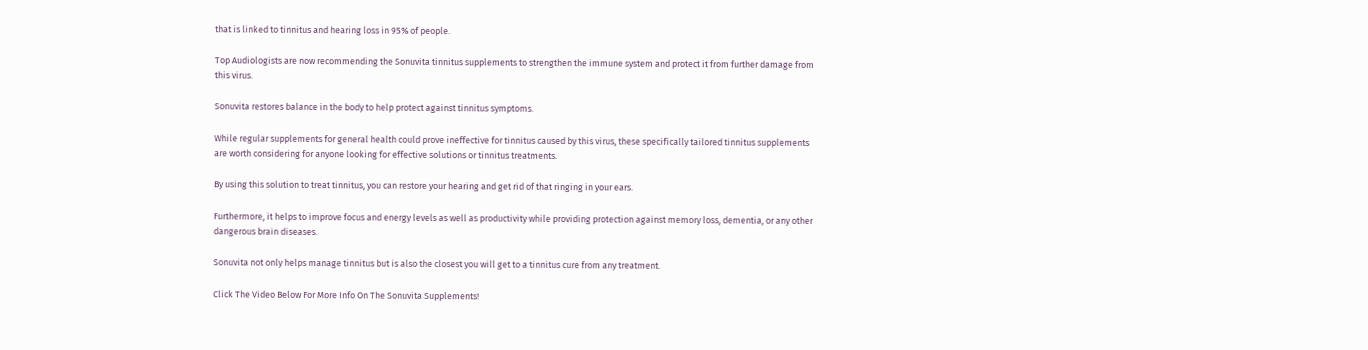that is linked to tinnitus and hearing loss in 95% of people.

Top Audiologists are now recommending the Sonuvita tinnitus supplements to strengthen the immune system and protect it from further damage from this virus.

Sonuvita restores balance in the body to help protect against tinnitus symptoms.

While regular supplements for general health could prove ineffective for tinnitus caused by this virus, these specifically tailored tinnitus supplements are worth considering for anyone looking for effective solutions or tinnitus treatments.

By using this solution to treat tinnitus, you can restore your hearing and get rid of that ringing in your ears.

Furthermore, it helps to improve focus and energy levels as well as productivity while providing protection against memory loss, dementia, or any other dangerous brain diseases.

Sonuvita not only helps manage tinnitus but is also the closest you will get to a tinnitus cure from any treatment.

Click The Video Below For More Info On The Sonuvita Supplements!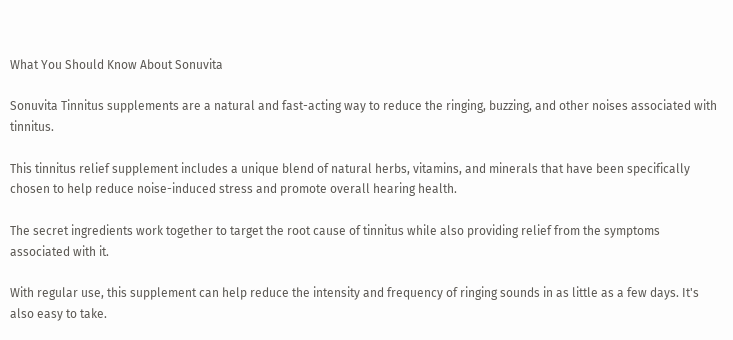What You Should Know About Sonuvita

Sonuvita Tinnitus supplements are a natural and fast-acting way to reduce the ringing, buzzing, and other noises associated with tinnitus.

This tinnitus relief supplement includes a unique blend of natural herbs, vitamins, and minerals that have been specifically chosen to help reduce noise-induced stress and promote overall hearing health.

The secret ingredients work together to target the root cause of tinnitus while also providing relief from the symptoms associated with it.

With regular use, this supplement can help reduce the intensity and frequency of ringing sounds in as little as a few days. It's also easy to take.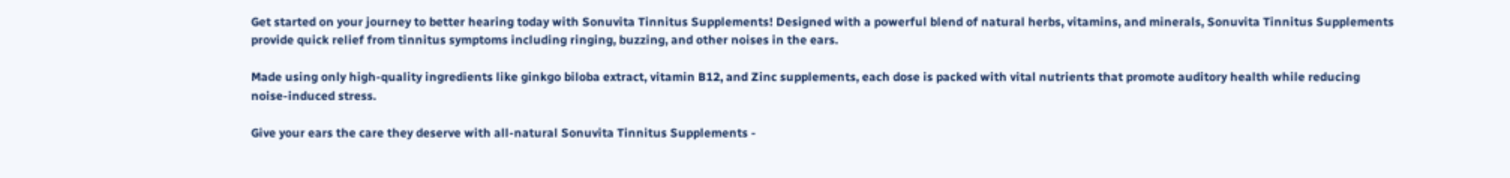Get started on your journey to better hearing today with Sonuvita Tinnitus Supplements! Designed with a powerful blend of natural herbs, vitamins, and minerals, Sonuvita Tinnitus Supplements provide quick relief from tinnitus symptoms including ringing, buzzing, and other noises in the ears.

Made using only high-quality ingredients like ginkgo biloba extract, vitamin B12, and Zinc supplements, each dose is packed with vital nutrients that promote auditory health while reducing noise-induced stress.

Give your ears the care they deserve with all-natural Sonuvita Tinnitus Supplements -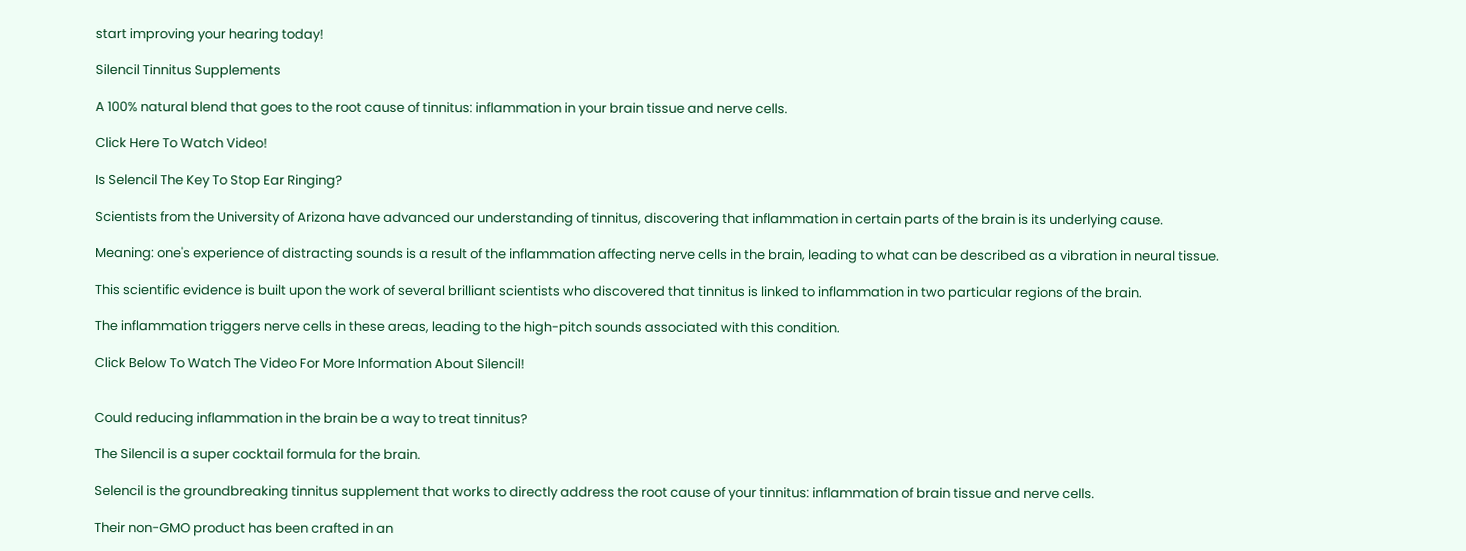start improving your hearing today!

Silencil Tinnitus Supplements

A 100% natural blend that goes to the root cause of tinnitus: inflammation in your brain tissue and nerve cells.

Click Here To Watch Video!

Is Selencil The Key To Stop Ear Ringing?

Scientists from the University of Arizona have advanced our understanding of tinnitus, discovering that inflammation in certain parts of the brain is its underlying cause.

Meaning: one's experience of distracting sounds is a result of the inflammation affecting nerve cells in the brain, leading to what can be described as a vibration in neural tissue.

This scientific evidence is built upon the work of several brilliant scientists who discovered that tinnitus is linked to inflammation in two particular regions of the brain.

The inflammation triggers nerve cells in these areas, leading to the high-pitch sounds associated with this condition.

Click Below To Watch The Video For More Information About Silencil!


Could reducing inflammation in the brain be a way to treat tinnitus?

The Silencil is a super cocktail formula for the brain.

Selencil is the groundbreaking tinnitus supplement that works to directly address the root cause of your tinnitus: inflammation of brain tissue and nerve cells.

Their non-GMO product has been crafted in an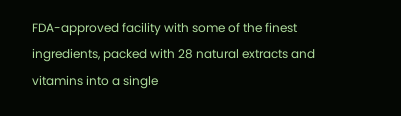FDA-approved facility with some of the finest ingredients, packed with 28 natural extracts and vitamins into a single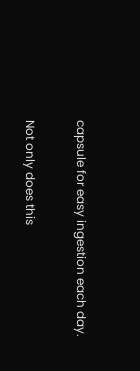capsule for easy ingestion each day.

Not only does this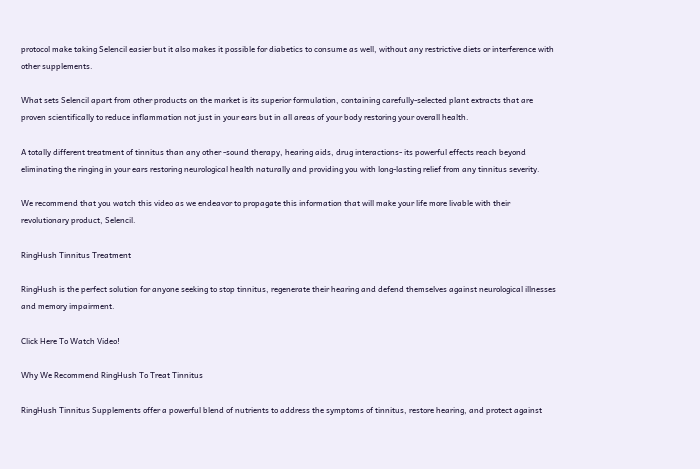protocol make taking Selencil easier but it also makes it possible for diabetics to consume as well, without any restrictive diets or interference with other supplements.

What sets Selencil apart from other products on the market is its superior formulation, containing carefully-selected plant extracts that are proven scientifically to reduce inflammation not just in your ears but in all areas of your body restoring your overall health.

A totally different treatment of tinnitus than any other -sound therapy, hearing aids, drug interactions- its powerful effects reach beyond eliminating the ringing in your ears restoring neurological health naturally and providing you with long-lasting relief from any tinnitus severity.

We recommend that you watch this video as we endeavor to propagate this information that will make your life more livable with their revolutionary product, Selencil.

RingHush Tinnitus Treatment

RingHush is the perfect solution for anyone seeking to stop tinnitus, regenerate their hearing and defend themselves against neurological illnesses and memory impairment.

Click Here To Watch Video!

Why We Recommend RingHush To Treat Tinnitus

RingHush Tinnitus Supplements offer a powerful blend of nutrients to address the symptoms of tinnitus, restore hearing, and protect against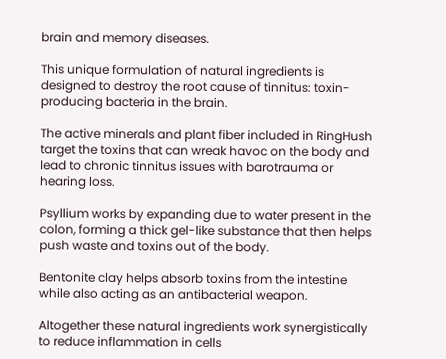brain and memory diseases.

This unique formulation of natural ingredients is designed to destroy the root cause of tinnitus: toxin-producing bacteria in the brain.

The active minerals and plant fiber included in RingHush target the toxins that can wreak havoc on the body and lead to chronic tinnitus issues with barotrauma or hearing loss.

Psyllium works by expanding due to water present in the colon, forming a thick gel-like substance that then helps push waste and toxins out of the body.

Bentonite clay helps absorb toxins from the intestine while also acting as an antibacterial weapon.

Altogether these natural ingredients work synergistically to reduce inflammation in cells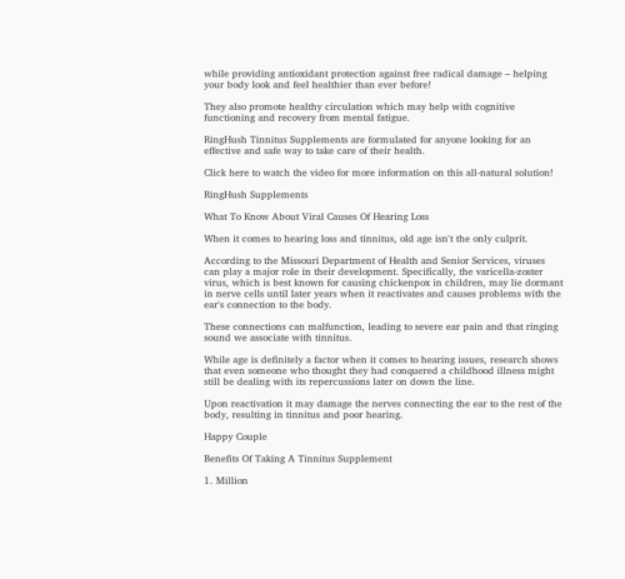while providing antioxidant protection against free radical damage – helping your body look and feel healthier than ever before!

They also promote healthy circulation which may help with cognitive functioning and recovery from mental fatigue.

RingHush Tinnitus Supplements are formulated for anyone looking for an effective and safe way to take care of their health.

Click here to watch the video for more information on this all-natural solution!

RingHush Supplements

What To Know About Viral Causes Of Hearing Loss

When it comes to hearing loss and tinnitus, old age isn't the only culprit.

According to the Missouri Department of Health and Senior Services, viruses can play a major role in their development. Specifically, the varicella-zoster virus, which is best known for causing chickenpox in children, may lie dormant in nerve cells until later years when it reactivates and causes problems with the ear's connection to the body.

These connections can malfunction, leading to severe ear pain and that ringing sound we associate with tinnitus.

While age is definitely a factor when it comes to hearing issues, research shows that even someone who thought they had conquered a childhood illness might still be dealing with its repercussions later on down the line.

Upon reactivation it may damage the nerves connecting the ear to the rest of the body, resulting in tinnitus and poor hearing.

Happy Couple

Benefits Of Taking A Tinnitus Supplement

1. Million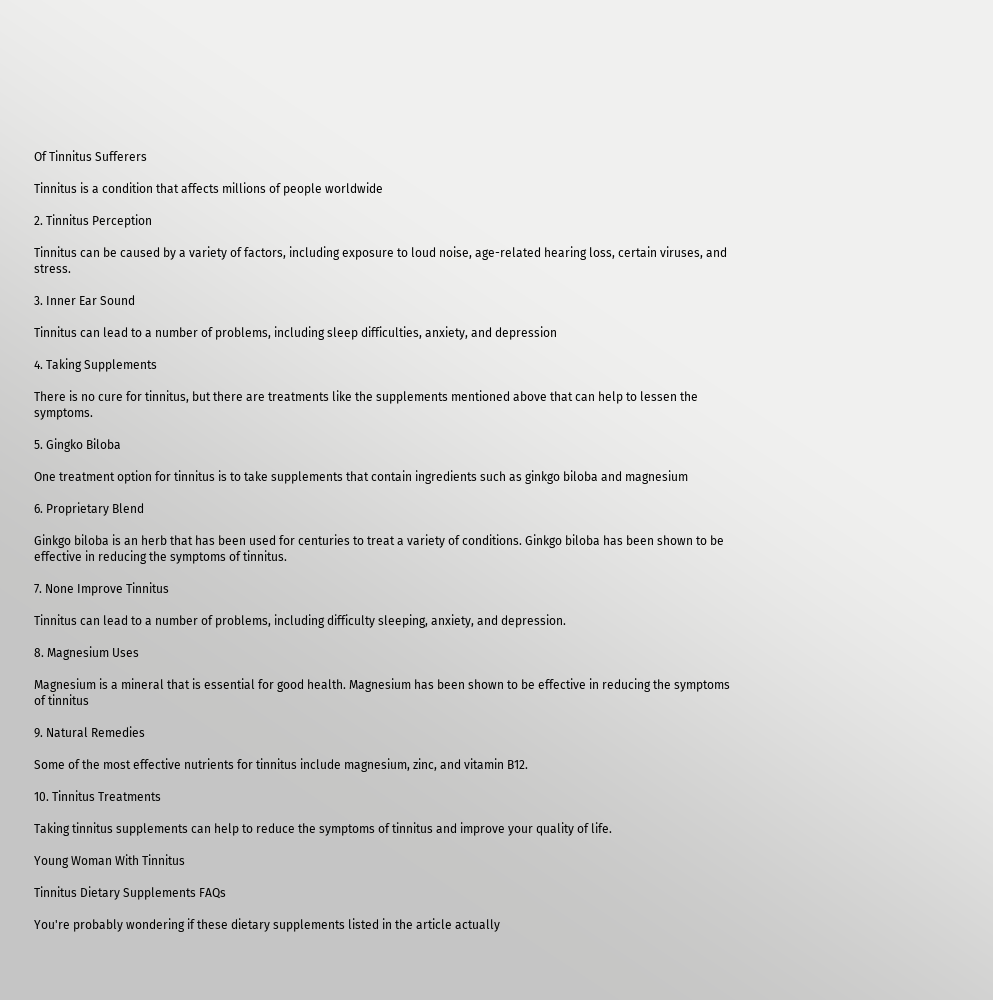Of Tinnitus Sufferers

Tinnitus is a condition that affects millions of people worldwide

2. Tinnitus Perception

Tinnitus can be caused by a variety of factors, including exposure to loud noise, age-related hearing loss, certain viruses, and stress.

3. Inner Ear Sound

Tinnitus can lead to a number of problems, including sleep difficulties, anxiety, and depression

4. Taking Supplements

There is no cure for tinnitus, but there are treatments like the supplements mentioned above that can help to lessen the symptoms.

5. Gingko Biloba

One treatment option for tinnitus is to take supplements that contain ingredients such as ginkgo biloba and magnesium

6. Proprietary Blend

Ginkgo biloba is an herb that has been used for centuries to treat a variety of conditions. Ginkgo biloba has been shown to be effective in reducing the symptoms of tinnitus.

7. None Improve Tinnitus

Tinnitus can lead to a number of problems, including difficulty sleeping, anxiety, and depression.

8. Magnesium Uses

Magnesium is a mineral that is essential for good health. Magnesium has been shown to be effective in reducing the symptoms of tinnitus

9. Natural Remedies

Some of the most effective nutrients for tinnitus include magnesium, zinc, and vitamin B12.

10. Tinnitus Treatments

Taking tinnitus supplements can help to reduce the symptoms of tinnitus and improve your quality of life.

Young Woman With Tinnitus

Tinnitus Dietary Supplements FAQs

You're probably wondering if these dietary supplements listed in the article actually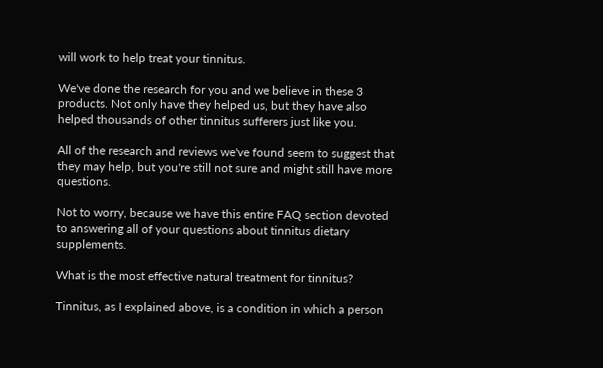will work to help treat your tinnitus.

We've done the research for you and we believe in these 3 products. Not only have they helped us, but they have also helped thousands of other tinnitus sufferers just like you.

All of the research and reviews we've found seem to suggest that they may help, but you're still not sure and might still have more questions.

Not to worry, because we have this entire FAQ section devoted to answering all of your questions about tinnitus dietary supplements.

What is the most effective natural treatment for tinnitus?

Tinnitus, as I explained above, is a condition in which a person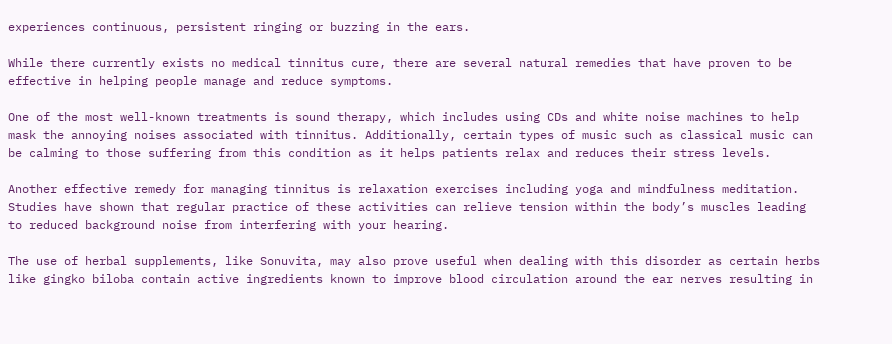experiences continuous, persistent ringing or buzzing in the ears.

While there currently exists no medical tinnitus cure, there are several natural remedies that have proven to be effective in helping people manage and reduce symptoms.

One of the most well-known treatments is sound therapy, which includes using CDs and white noise machines to help mask the annoying noises associated with tinnitus. Additionally, certain types of music such as classical music can be calming to those suffering from this condition as it helps patients relax and reduces their stress levels.

Another effective remedy for managing tinnitus is relaxation exercises including yoga and mindfulness meditation. Studies have shown that regular practice of these activities can relieve tension within the body’s muscles leading to reduced background noise from interfering with your hearing.

The use of herbal supplements, like Sonuvita, may also prove useful when dealing with this disorder as certain herbs like gingko biloba contain active ingredients known to improve blood circulation around the ear nerves resulting in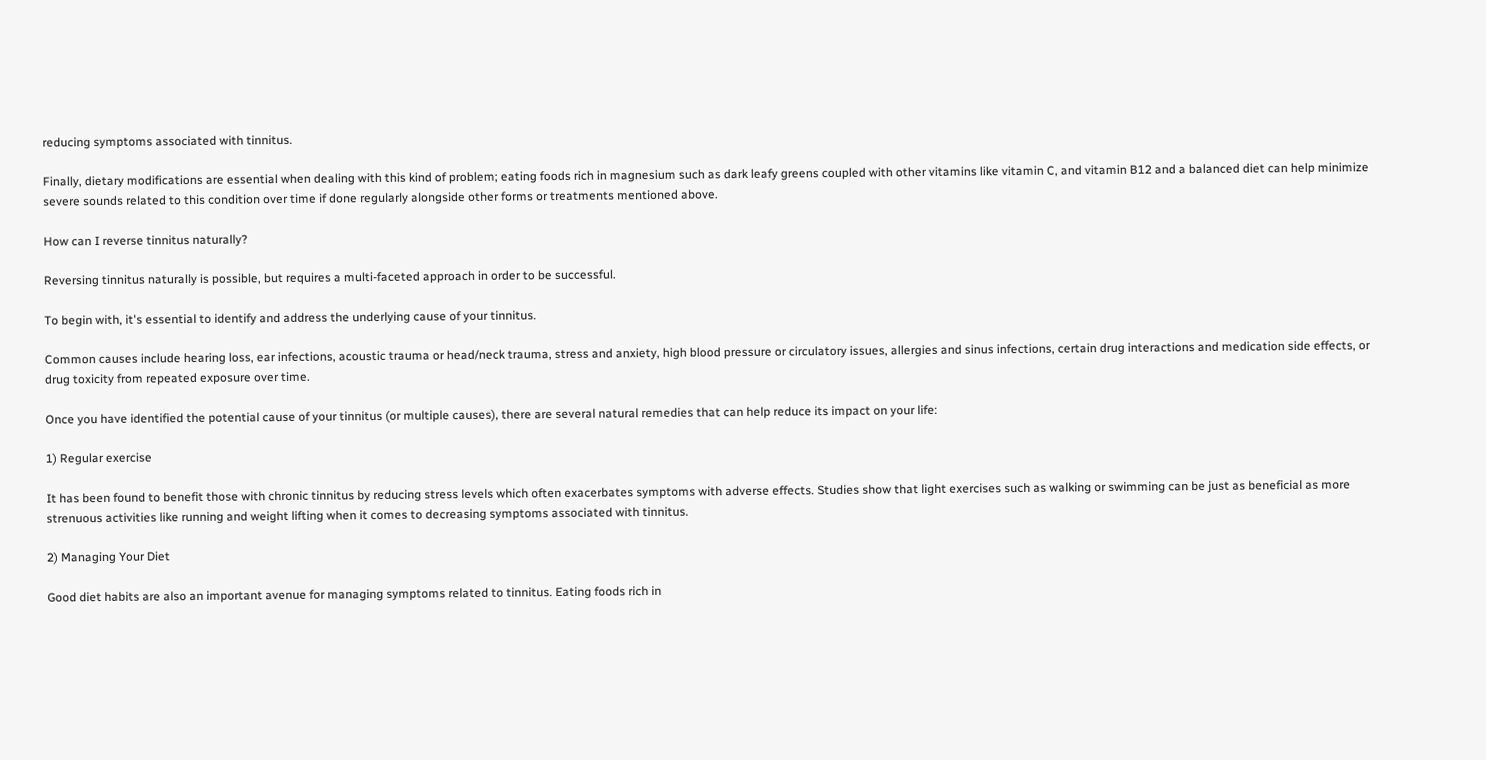reducing symptoms associated with tinnitus.

Finally, dietary modifications are essential when dealing with this kind of problem; eating foods rich in magnesium such as dark leafy greens coupled with other vitamins like vitamin C, and vitamin B12 and a balanced diet can help minimize severe sounds related to this condition over time if done regularly alongside other forms or treatments mentioned above.

How can I reverse tinnitus naturally?

Reversing tinnitus naturally is possible, but requires a multi-faceted approach in order to be successful.

To begin with, it's essential to identify and address the underlying cause of your tinnitus.

Common causes include hearing loss, ear infections, acoustic trauma or head/neck trauma, stress and anxiety, high blood pressure or circulatory issues, allergies and sinus infections, certain drug interactions and medication side effects, or drug toxicity from repeated exposure over time.

Once you have identified the potential cause of your tinnitus (or multiple causes), there are several natural remedies that can help reduce its impact on your life:

1) Regular exercise

It has been found to benefit those with chronic tinnitus by reducing stress levels which often exacerbates symptoms with adverse effects. Studies show that light exercises such as walking or swimming can be just as beneficial as more strenuous activities like running and weight lifting when it comes to decreasing symptoms associated with tinnitus.

2) Managing Your Diet

Good diet habits are also an important avenue for managing symptoms related to tinnitus. Eating foods rich in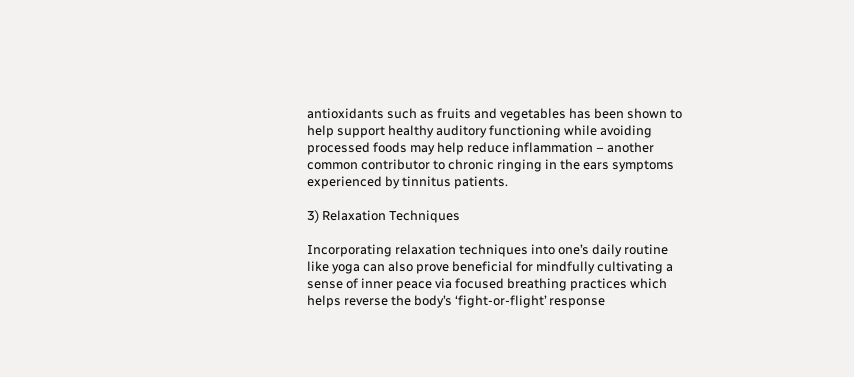antioxidants such as fruits and vegetables has been shown to help support healthy auditory functioning while avoiding processed foods may help reduce inflammation – another common contributor to chronic ringing in the ears symptoms experienced by tinnitus patients.

3) Relaxation Techniques

Incorporating relaxation techniques into one’s daily routine like yoga can also prove beneficial for mindfully cultivating a sense of inner peace via focused breathing practices which helps reverse the body’s ‘fight-or-flight’ response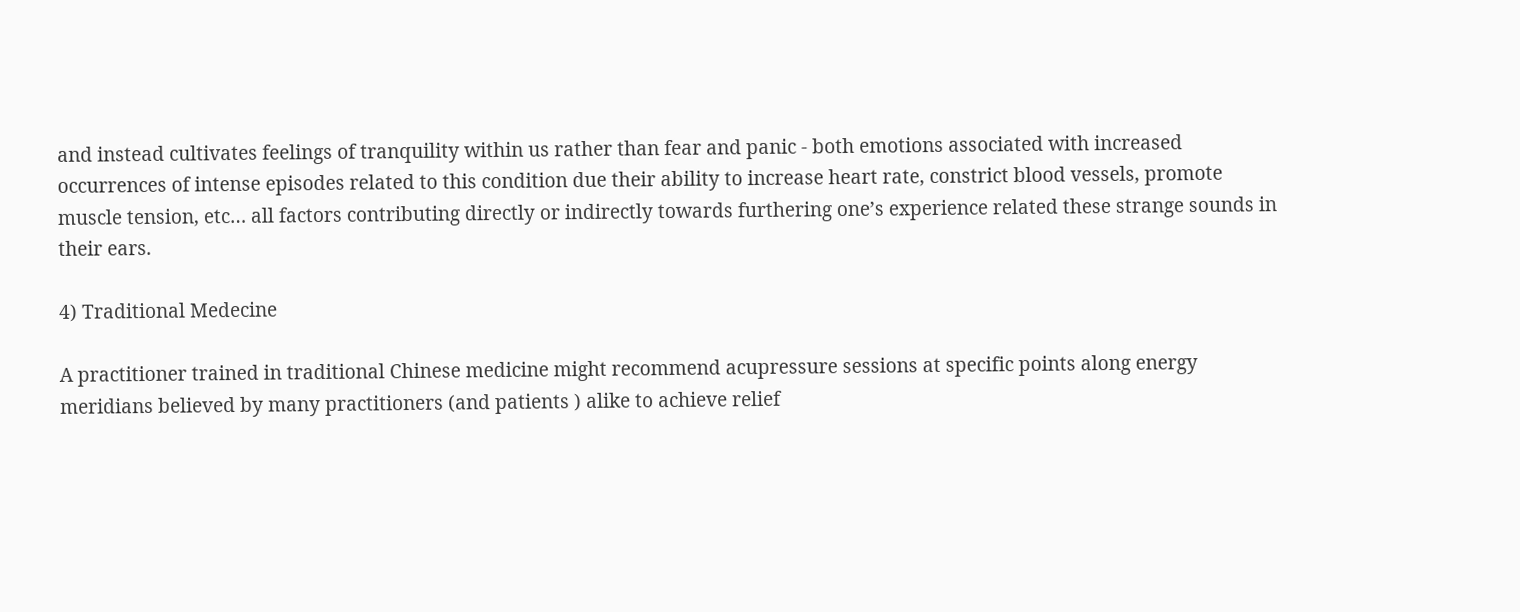and instead cultivates feelings of tranquility within us rather than fear and panic - both emotions associated with increased occurrences of intense episodes related to this condition due their ability to increase heart rate, constrict blood vessels, promote muscle tension, etc… all factors contributing directly or indirectly towards furthering one’s experience related these strange sounds in their ears.

4) Traditional Medecine

A practitioner trained in traditional Chinese medicine might recommend acupressure sessions at specific points along energy meridians believed by many practitioners (and patients ) alike to achieve relief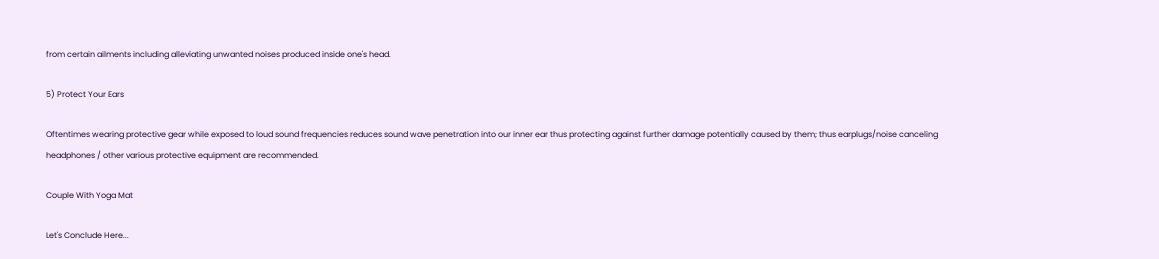from certain ailments including alleviating unwanted noises produced inside one's head.

5) Protect Your Ears

Oftentimes wearing protective gear while exposed to loud sound frequencies reduces sound wave penetration into our inner ear thus protecting against further damage potentially caused by them; thus earplugs/noise canceling headphones / other various protective equipment are recommended.

Couple With Yoga Mat

Let's Conclude Here...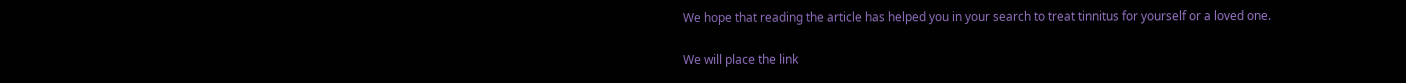We hope that reading the article has helped you in your search to treat tinnitus for yourself or a loved one.

We will place the link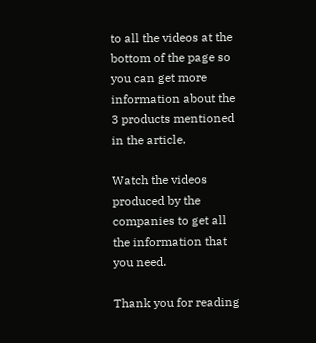to all the videos at the bottom of the page so you can get more information about the 3 products mentioned in the article.

Watch the videos produced by the companies to get all the information that you need.

Thank you for reading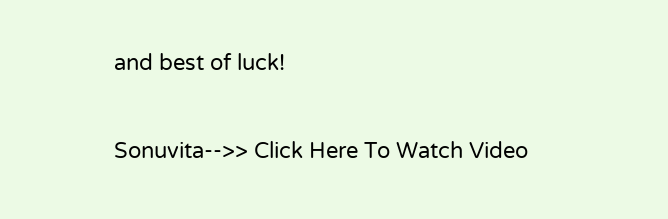and best of luck!

Sonuvita-->> Click Here To Watch Video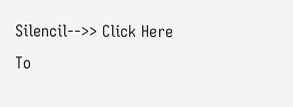Silencil-->> Click Here To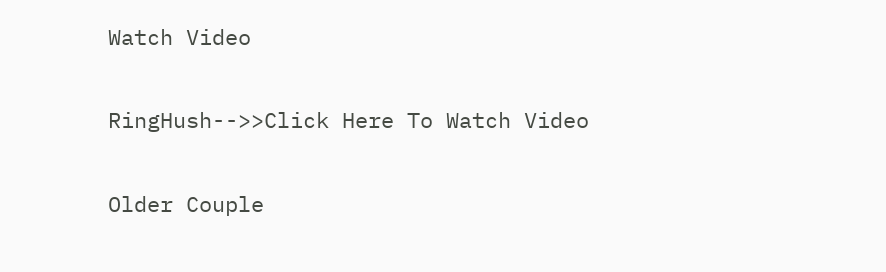Watch Video

RingHush-->>Click Here To Watch Video

Older Couple